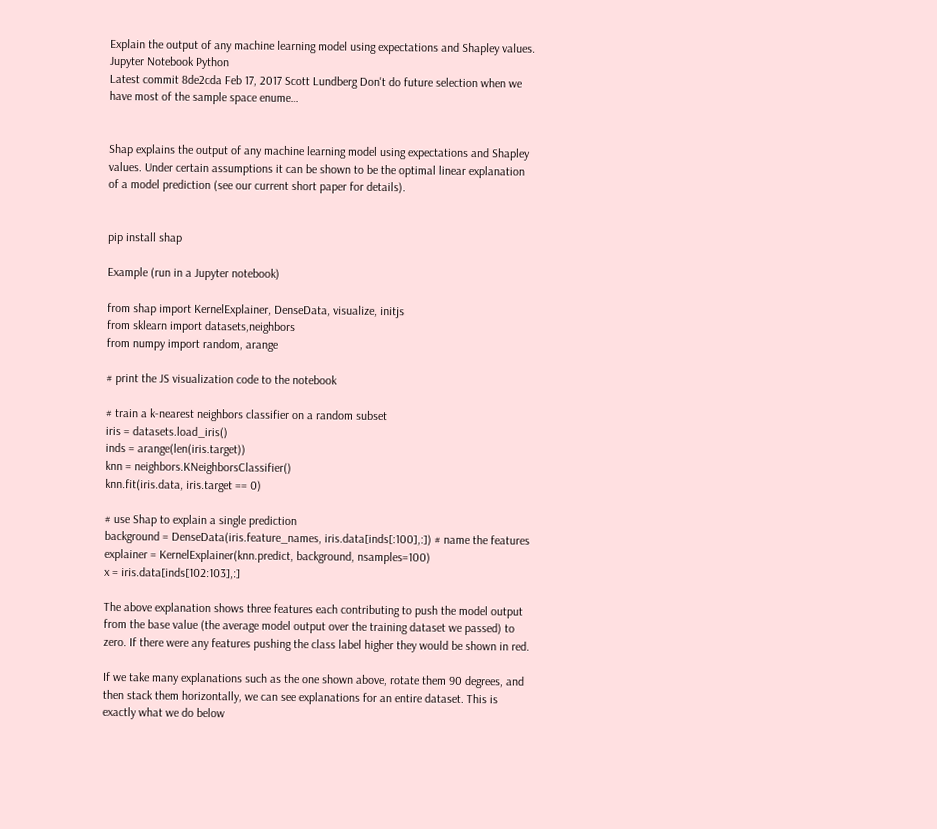Explain the output of any machine learning model using expectations and Shapley values.
Jupyter Notebook Python
Latest commit 8de2cda Feb 17, 2017 Scott Lundberg Don't do future selection when we have most of the sample space enume…


Shap explains the output of any machine learning model using expectations and Shapley values. Under certain assumptions it can be shown to be the optimal linear explanation of a model prediction (see our current short paper for details).


pip install shap

Example (run in a Jupyter notebook)

from shap import KernelExplainer, DenseData, visualize, initjs
from sklearn import datasets,neighbors
from numpy import random, arange

# print the JS visualization code to the notebook

# train a k-nearest neighbors classifier on a random subset
iris = datasets.load_iris()
inds = arange(len(iris.target))
knn = neighbors.KNeighborsClassifier()
knn.fit(iris.data, iris.target == 0)

# use Shap to explain a single prediction
background = DenseData(iris.feature_names, iris.data[inds[:100],:]) # name the features
explainer = KernelExplainer(knn.predict, background, nsamples=100)
x = iris.data[inds[102:103],:]

The above explanation shows three features each contributing to push the model output from the base value (the average model output over the training dataset we passed) to zero. If there were any features pushing the class label higher they would be shown in red.

If we take many explanations such as the one shown above, rotate them 90 degrees, and then stack them horizontally, we can see explanations for an entire dataset. This is exactly what we do below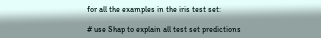for all the examples in the iris test set:

# use Shap to explain all test set predictions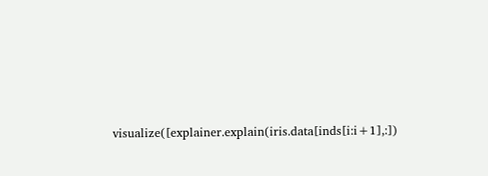visualize([explainer.explain(iris.data[inds[i:i+1],:])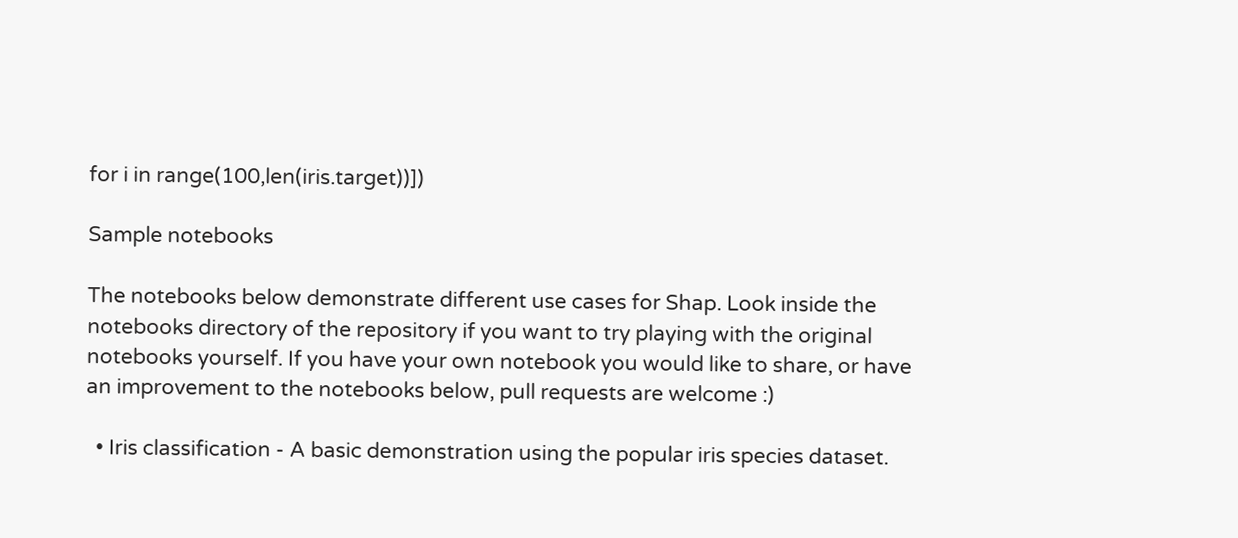for i in range(100,len(iris.target))])

Sample notebooks

The notebooks below demonstrate different use cases for Shap. Look inside the notebooks directory of the repository if you want to try playing with the original notebooks yourself. If you have your own notebook you would like to share, or have an improvement to the notebooks below, pull requests are welcome :)

  • Iris classification - A basic demonstration using the popular iris species dataset.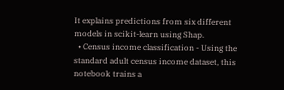It explains predictions from six different models in scikit-learn using Shap.
  • Census income classification - Using the standard adult census income dataset, this notebook trains a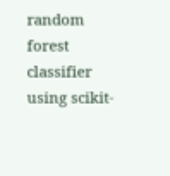random forest classifier using scikit-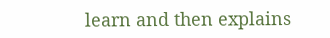learn and then explains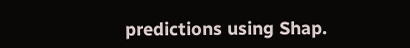predictions using Shap.